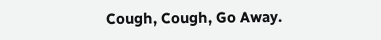Cough, Cough, Go Away.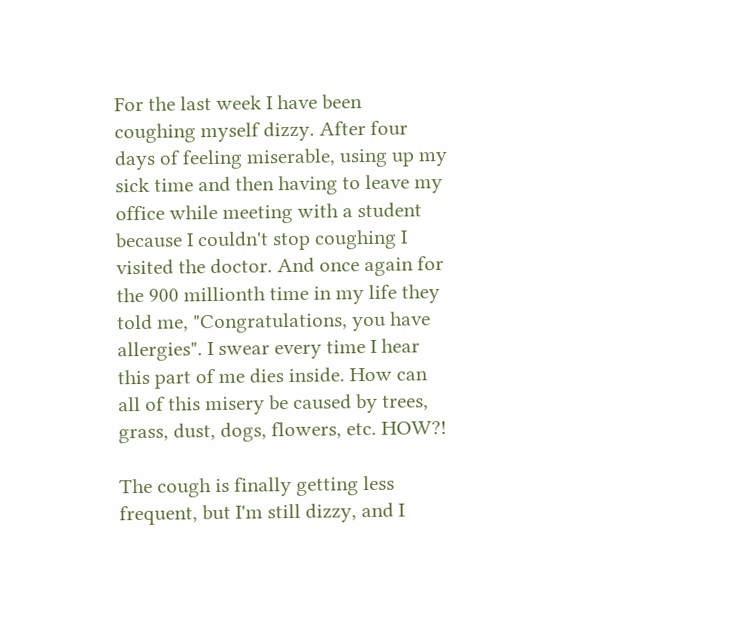For the last week I have been coughing myself dizzy. After four days of feeling miserable, using up my sick time and then having to leave my office while meeting with a student because I couldn't stop coughing I visited the doctor. And once again for the 900 millionth time in my life they told me, "Congratulations, you have allergies". I swear every time I hear this part of me dies inside. How can all of this misery be caused by trees, grass, dust, dogs, flowers, etc. HOW?!

The cough is finally getting less frequent, but I'm still dizzy, and I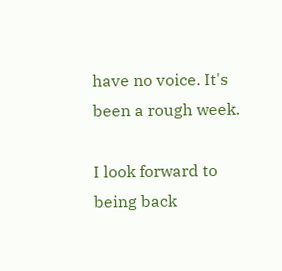have no voice. It's been a rough week.

I look forward to being back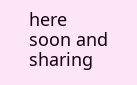here soon and sharing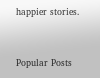happier stories.


Popular Posts